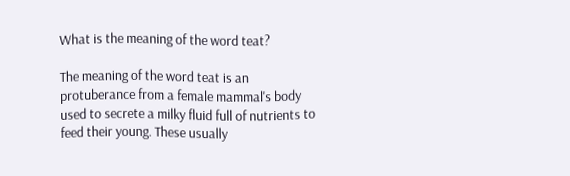What is the meaning of the word teat?

The meaning of the word teat is an protuberance from a female mammal's body used to secrete a milky fluid full of nutrients to feed their young. These usually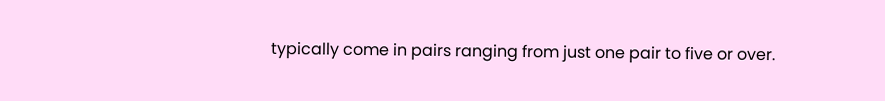typically come in pairs ranging from just one pair to five or over.